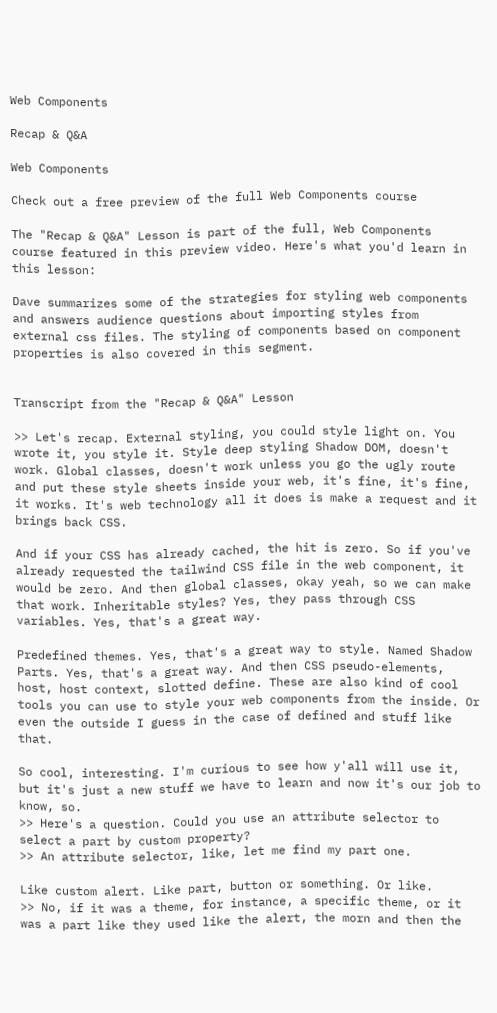Web Components

Recap & Q&A

Web Components

Check out a free preview of the full Web Components course

The "Recap & Q&A" Lesson is part of the full, Web Components course featured in this preview video. Here's what you'd learn in this lesson:

Dave summarizes some of the strategies for styling web components and answers audience questions about importing styles from external css files. The styling of components based on component properties is also covered in this segment.


Transcript from the "Recap & Q&A" Lesson

>> Let's recap. External styling, you could style light on. You wrote it, you style it. Style deep styling Shadow DOM, doesn't work. Global classes, doesn't work unless you go the ugly route and put these style sheets inside your web, it's fine, it's fine, it works. It's web technology all it does is make a request and it brings back CSS.

And if your CSS has already cached, the hit is zero. So if you've already requested the tailwind CSS file in the web component, it would be zero. And then global classes, okay yeah, so we can make that work. Inheritable styles? Yes, they pass through CSS variables. Yes, that's a great way.

Predefined themes. Yes, that's a great way to style. Named Shadow Parts. Yes, that's a great way. And then CSS pseudo-elements, host, host context, slotted define. These are also kind of cool tools you can use to style your web components from the inside. Or even the outside I guess in the case of defined and stuff like that.

So cool, interesting. I'm curious to see how y'all will use it, but it's just a new stuff we have to learn and now it's our job to know, so.
>> Here's a question. Could you use an attribute selector to select a part by custom property?
>> An attribute selector, like, let me find my part one.

Like custom alert. Like part, button or something. Or like.
>> No, if it was a theme, for instance, a specific theme, or it was a part like they used like the alert, the morn and then the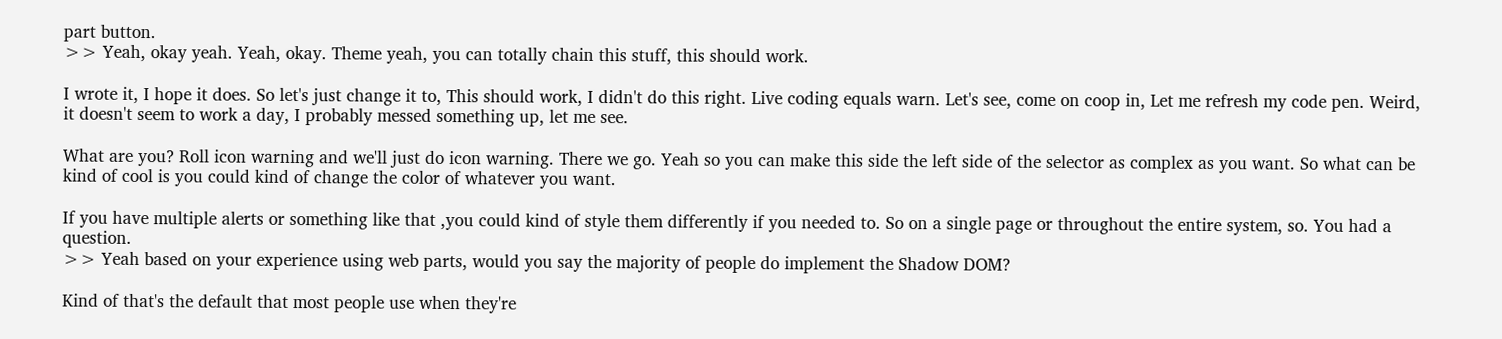part button.
>> Yeah, okay yeah. Yeah, okay. Theme yeah, you can totally chain this stuff, this should work.

I wrote it, I hope it does. So let's just change it to, This should work, I didn't do this right. Live coding equals warn. Let's see, come on coop in, Let me refresh my code pen. Weird, it doesn't seem to work a day, I probably messed something up, let me see.

What are you? Roll icon warning and we'll just do icon warning. There we go. Yeah so you can make this side the left side of the selector as complex as you want. So what can be kind of cool is you could kind of change the color of whatever you want.

If you have multiple alerts or something like that ,you could kind of style them differently if you needed to. So on a single page or throughout the entire system, so. You had a question.
>> Yeah based on your experience using web parts, would you say the majority of people do implement the Shadow DOM?

Kind of that's the default that most people use when they're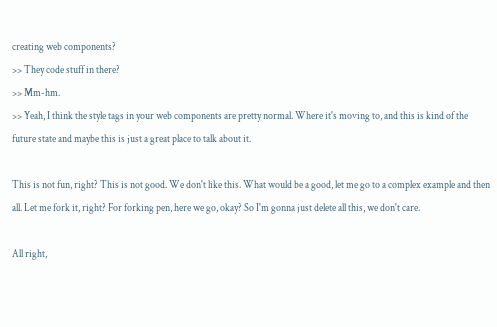creating web components?
>> They code stuff in there?
>> Mm-hm.
>> Yeah, I think the style tags in your web components are pretty normal. Where it's moving to, and this is kind of the future state and maybe this is just a great place to talk about it.

This is not fun, right? This is not good. We don't like this. What would be a good, let me go to a complex example and then all. Let me fork it, right? For forking pen, here we go, okay? So I'm gonna just delete all this, we don't care.

All right,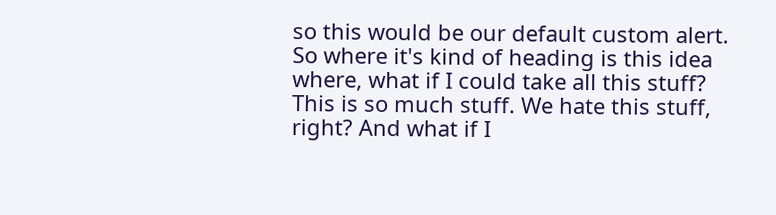so this would be our default custom alert. So where it's kind of heading is this idea where, what if I could take all this stuff? This is so much stuff. We hate this stuff, right? And what if I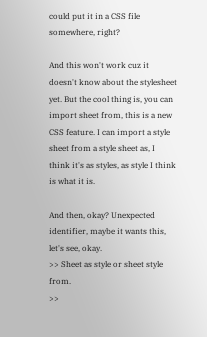could put it in a CSS file somewhere, right?

And this won't work cuz it doesn't know about the stylesheet yet. But the cool thing is, you can import sheet from, this is a new CSS feature. I can import a style sheet from a style sheet as, I think it's as styles, as style I think is what it is.

And then, okay? Unexpected identifier, maybe it wants this, let's see, okay.
>> Sheet as style or sheet style from.
>>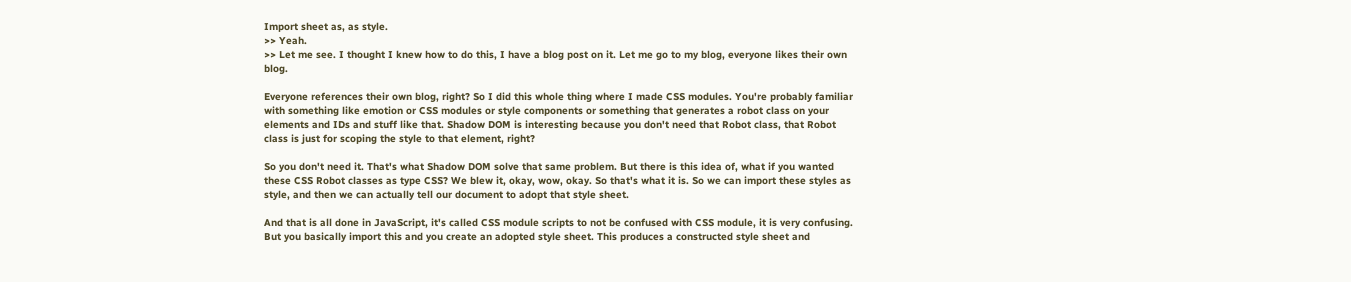Import sheet as, as style.
>> Yeah.
>> Let me see. I thought I knew how to do this, I have a blog post on it. Let me go to my blog, everyone likes their own blog.

Everyone references their own blog, right? So I did this whole thing where I made CSS modules. You're probably familiar with something like emotion or CSS modules or style components or something that generates a robot class on your elements and IDs and stuff like that. Shadow DOM is interesting because you don't need that Robot class, that Robot class is just for scoping the style to that element, right?

So you don't need it. That's what Shadow DOM solve that same problem. But there is this idea of, what if you wanted these CSS Robot classes as type CSS? We blew it, okay, wow, okay. So that's what it is. So we can import these styles as style, and then we can actually tell our document to adopt that style sheet.

And that is all done in JavaScript, it's called CSS module scripts to not be confused with CSS module, it is very confusing. But you basically import this and you create an adopted style sheet. This produces a constructed style sheet and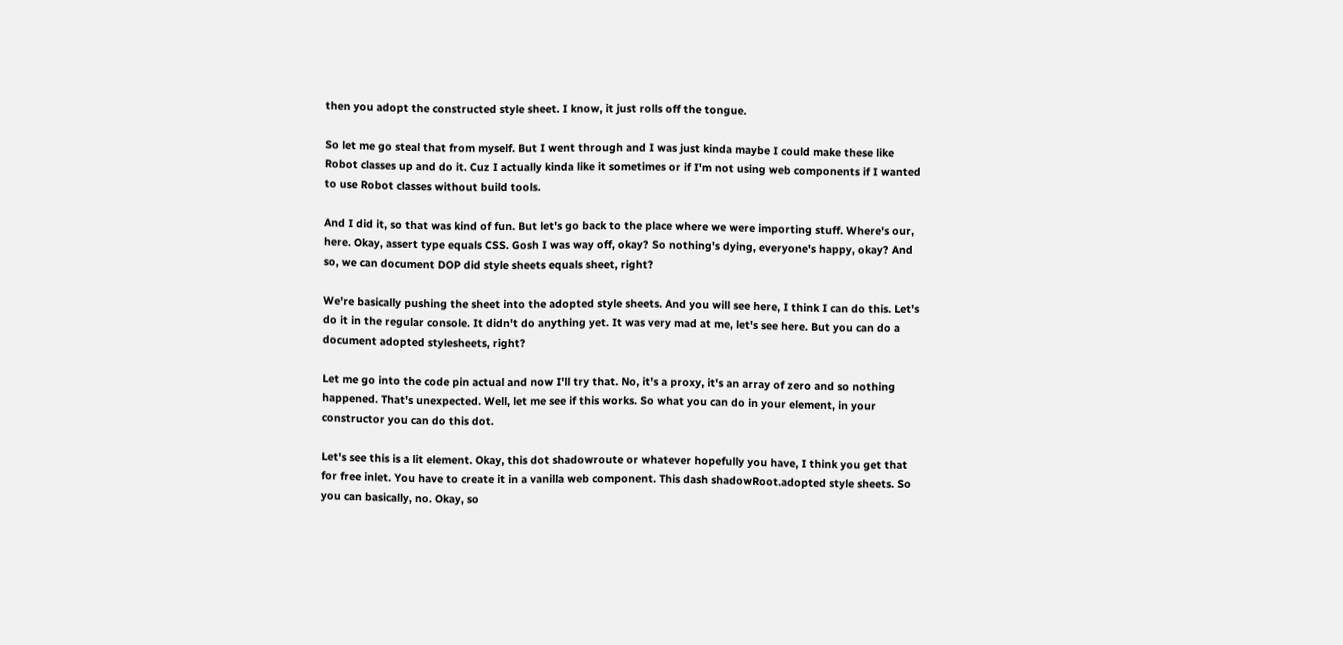then you adopt the constructed style sheet. I know, it just rolls off the tongue.

So let me go steal that from myself. But I went through and I was just kinda maybe I could make these like Robot classes up and do it. Cuz I actually kinda like it sometimes or if I'm not using web components if I wanted to use Robot classes without build tools.

And I did it, so that was kind of fun. But let's go back to the place where we were importing stuff. Where's our, here. Okay, assert type equals CSS. Gosh I was way off, okay? So nothing's dying, everyone's happy, okay? And so, we can document DOP did style sheets equals sheet, right?

We're basically pushing the sheet into the adopted style sheets. And you will see here, I think I can do this. Let's do it in the regular console. It didn't do anything yet. It was very mad at me, let's see here. But you can do a document adopted stylesheets, right?

Let me go into the code pin actual and now I'll try that. No, it's a proxy, it's an array of zero and so nothing happened. That's unexpected. Well, let me see if this works. So what you can do in your element, in your constructor you can do this dot.

Let's see this is a lit element. Okay, this dot shadowroute or whatever hopefully you have, I think you get that for free inlet. You have to create it in a vanilla web component. This dash shadowRoot.adopted style sheets. So you can basically, no. Okay, so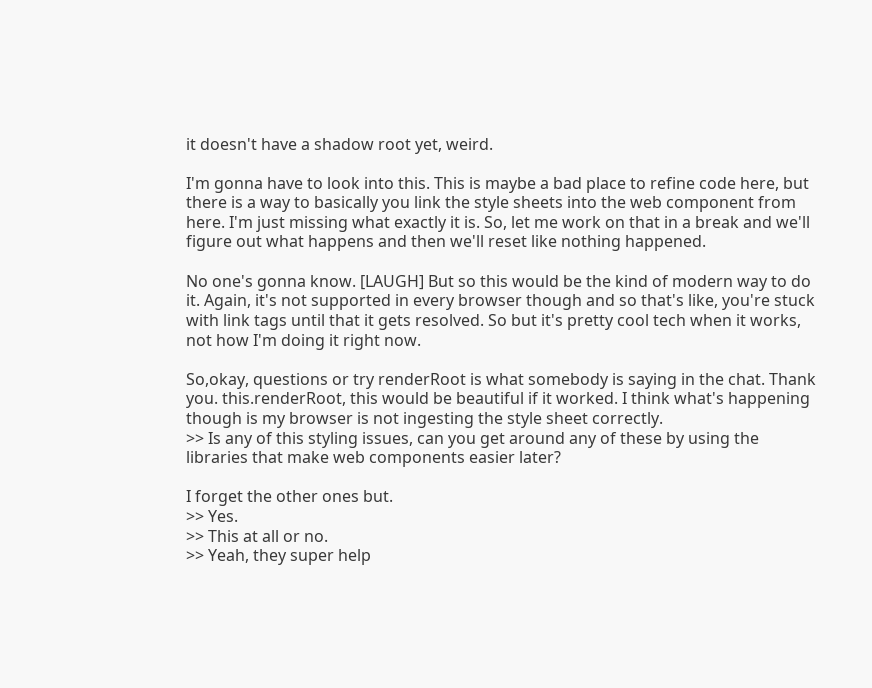it doesn't have a shadow root yet, weird.

I'm gonna have to look into this. This is maybe a bad place to refine code here, but there is a way to basically you link the style sheets into the web component from here. I'm just missing what exactly it is. So, let me work on that in a break and we'll figure out what happens and then we'll reset like nothing happened.

No one's gonna know. [LAUGH] But so this would be the kind of modern way to do it. Again, it's not supported in every browser though and so that's like, you're stuck with link tags until that it gets resolved. So but it's pretty cool tech when it works, not how I'm doing it right now.

So,okay, questions or try renderRoot is what somebody is saying in the chat. Thank you. this.renderRoot, this would be beautiful if it worked. I think what's happening though is my browser is not ingesting the style sheet correctly.
>> Is any of this styling issues, can you get around any of these by using the libraries that make web components easier later?

I forget the other ones but.
>> Yes.
>> This at all or no.
>> Yeah, they super help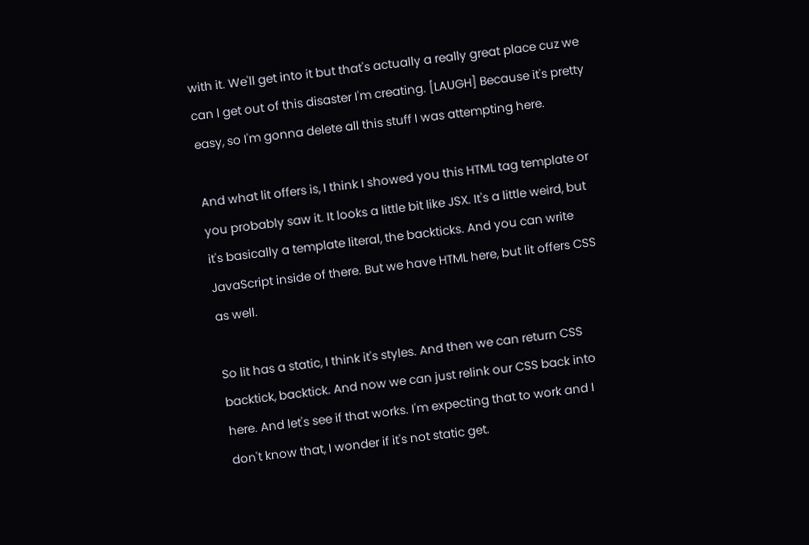with it. We'll get into it but that's actually a really great place cuz we can l get out of this disaster I'm creating. [LAUGH] Because it's pretty easy, so I'm gonna delete all this stuff I was attempting here.

And what lit offers is, I think I showed you this HTML tag template or you probably saw it. It looks a little bit like JSX. It's a little weird, but it's basically a template literal, the backticks. And you can write JavaScript inside of there. But we have HTML here, but lit offers CSS as well.

So lit has a static, I think it's styles. And then we can return CSS backtick, backtick. And now we can just relink our CSS back into here. And let's see if that works. I'm expecting that to work and I don't know that, I wonder if it's not static get.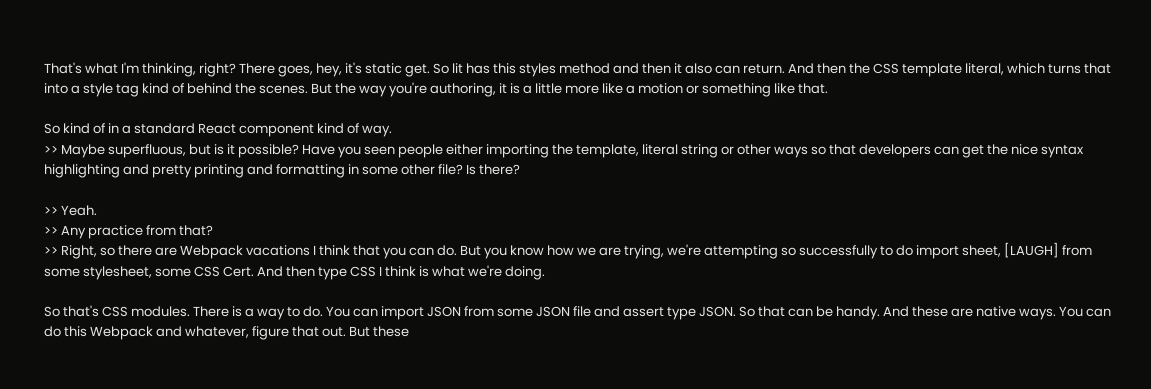That's what I'm thinking, right? There goes, hey, it's static get. So lit has this styles method and then it also can return. And then the CSS template literal, which turns that into a style tag kind of behind the scenes. But the way you're authoring, it is a little more like a motion or something like that.

So kind of in a standard React component kind of way.
>> Maybe superfluous, but is it possible? Have you seen people either importing the template, literal string or other ways so that developers can get the nice syntax highlighting and pretty printing and formatting in some other file? Is there?

>> Yeah.
>> Any practice from that?
>> Right, so there are Webpack vacations I think that you can do. But you know how we are trying, we're attempting so successfully to do import sheet, [LAUGH] from some stylesheet, some CSS Cert. And then type CSS I think is what we're doing.

So that's CSS modules. There is a way to do. You can import JSON from some JSON file and assert type JSON. So that can be handy. And these are native ways. You can do this Webpack and whatever, figure that out. But these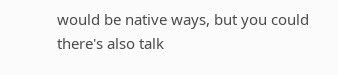would be native ways, but you could there's also talk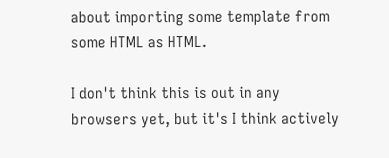about importing some template from some HTML as HTML.

I don't think this is out in any browsers yet, but it's I think actively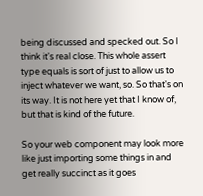being discussed and specked out. So I think it's real close. This whole assert type equals is sort of just to allow us to inject whatever we want, so. So that's on its way. It is not here yet that I know of, but that is kind of the future.

So your web component may look more like just importing some things in and get really succinct as it goes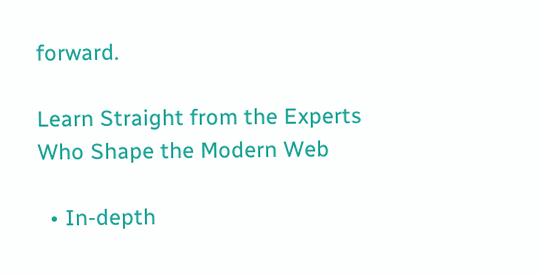forward.

Learn Straight from the Experts Who Shape the Modern Web

  • In-depth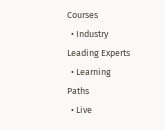Courses
  • Industry Leading Experts
  • Learning Paths
  • Live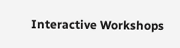Interactive Workshops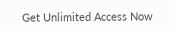Get Unlimited Access Now